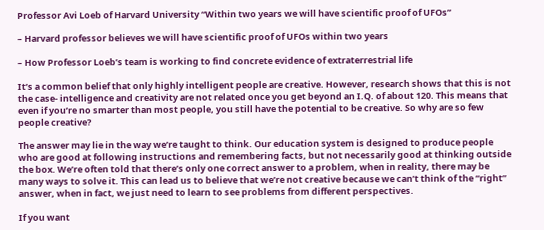Professor Avi Loeb of Harvard University “Within two years we will have scientific proof of UFOs”

– Harvard professor believes we will have scientific proof of UFOs within two years

– How Professor Loeb’s team is working to find concrete evidence of extraterrestrial life

It’s a common belief that only highly intelligent people are creative. However, research shows that this is not the case- intelligence and creativity are not related once you get beyond an I.Q. of about 120. This means that even if you’re no smarter than most people, you still have the potential to be creative. So why are so few people creative?

The answer may lie in the way we’re taught to think. Our education system is designed to produce people who are good at following instructions and remembering facts, but not necessarily good at thinking outside the box. We’re often told that there’s only one correct answer to a problem, when in reality, there may be many ways to solve it. This can lead us to believe that we’re not creative because we can’t think of the “right” answer, when in fact, we just need to learn to see problems from different perspectives.

If you want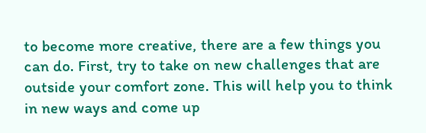to become more creative, there are a few things you can do. First, try to take on new challenges that are outside your comfort zone. This will help you to think in new ways and come up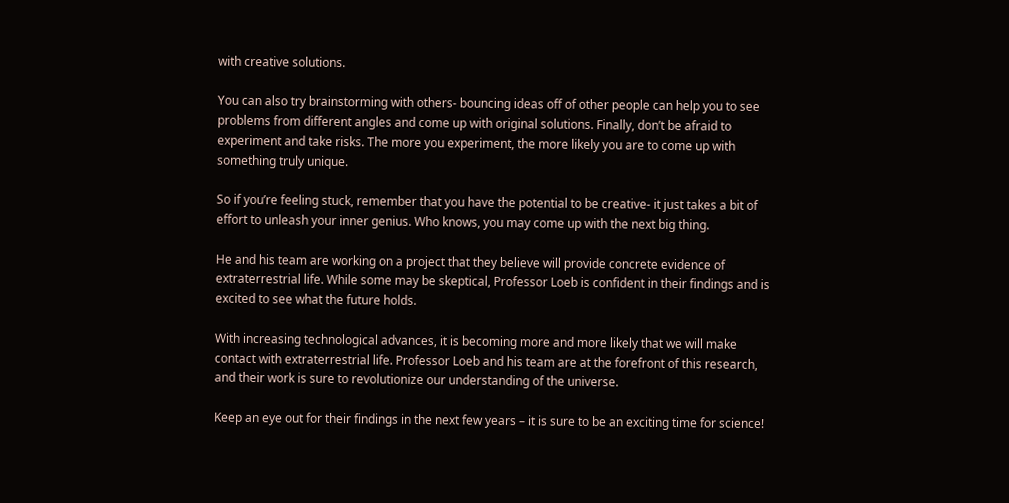with creative solutions.

You can also try brainstorming with others- bouncing ideas off of other people can help you to see problems from different angles and come up with original solutions. Finally, don’t be afraid to experiment and take risks. The more you experiment, the more likely you are to come up with something truly unique.

So if you’re feeling stuck, remember that you have the potential to be creative- it just takes a bit of effort to unleash your inner genius. Who knows, you may come up with the next big thing.

He and his team are working on a project that they believe will provide concrete evidence of extraterrestrial life. While some may be skeptical, Professor Loeb is confident in their findings and is excited to see what the future holds.

With increasing technological advances, it is becoming more and more likely that we will make contact with extraterrestrial life. Professor Loeb and his team are at the forefront of this research, and their work is sure to revolutionize our understanding of the universe.

Keep an eye out for their findings in the next few years – it is sure to be an exciting time for science!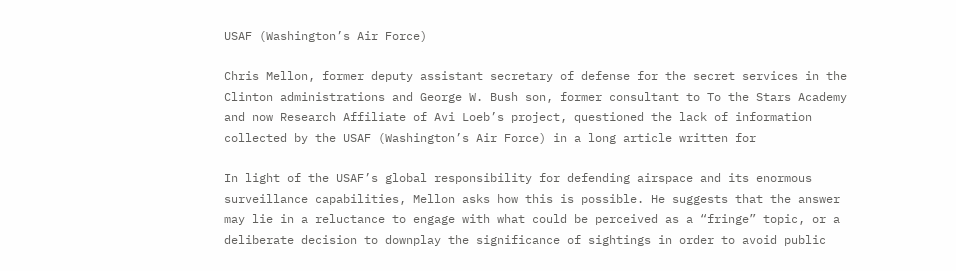USAF (Washington’s Air Force)

Chris Mellon, former deputy assistant secretary of defense for the secret services in the Clinton administrations and George W. Bush son, former consultant to To the Stars Academy and now Research Affiliate of Avi Loeb’s project, questioned the lack of information collected by the USAF (Washington’s Air Force) in a long article written for

In light of the USAF’s global responsibility for defending airspace and its enormous surveillance capabilities, Mellon asks how this is possible. He suggests that the answer may lie in a reluctance to engage with what could be perceived as a “fringe” topic, or a deliberate decision to downplay the significance of sightings in order to avoid public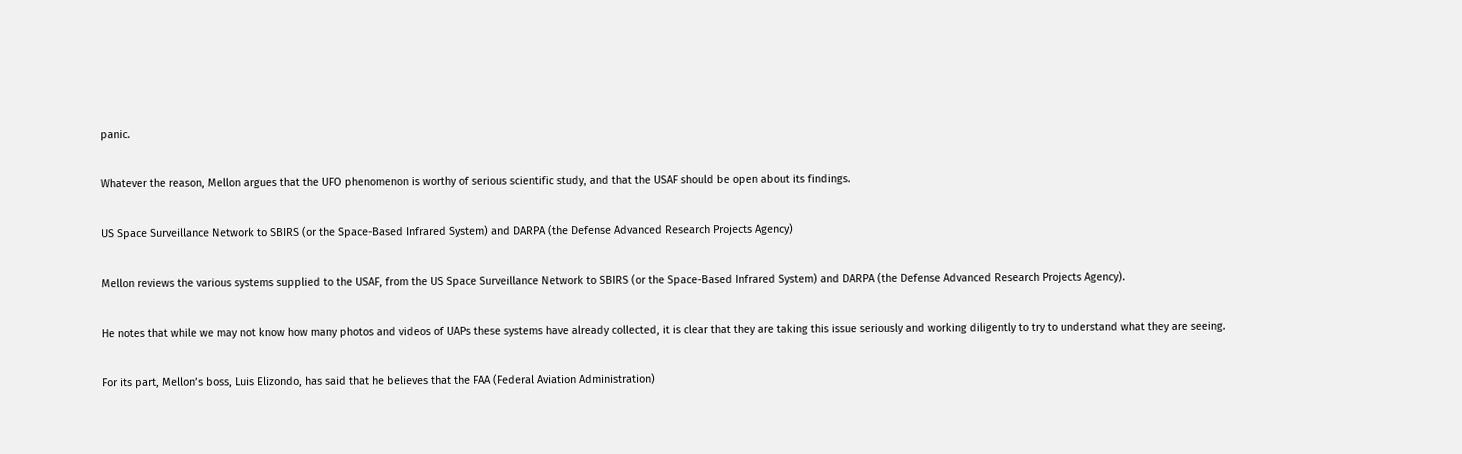panic.

Whatever the reason, Mellon argues that the UFO phenomenon is worthy of serious scientific study, and that the USAF should be open about its findings.

US Space Surveillance Network to SBIRS (or the Space-Based Infrared System) and DARPA (the Defense Advanced Research Projects Agency)

Mellon reviews the various systems supplied to the USAF, from the US Space Surveillance Network to SBIRS (or the Space-Based Infrared System) and DARPA (the Defense Advanced Research Projects Agency).

He notes that while we may not know how many photos and videos of UAPs these systems have already collected, it is clear that they are taking this issue seriously and working diligently to try to understand what they are seeing.

For its part, Mellon’s boss, Luis Elizondo, has said that he believes that the FAA (Federal Aviation Administration)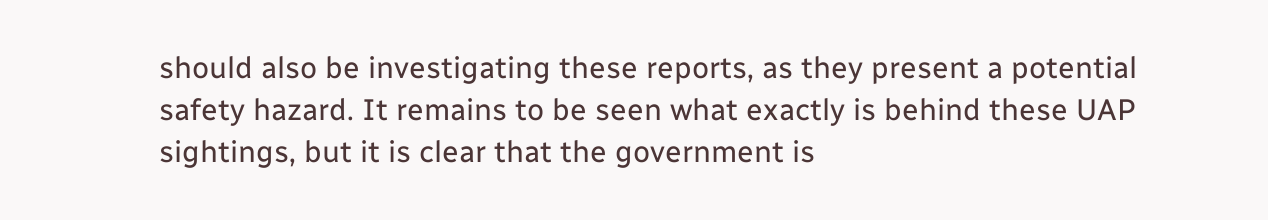should also be investigating these reports, as they present a potential safety hazard. It remains to be seen what exactly is behind these UAP sightings, but it is clear that the government is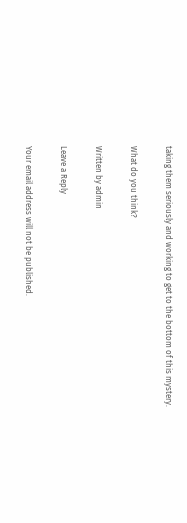taking them seriously and working to get to the bottom of this mystery.

What do you think?

Written by admin

Leave a Reply

Your email address will not be published.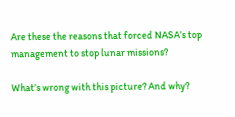Are these the reasons that forced NASA’s top management to stop lunar missions?

What’s wrong with this picture? And why?